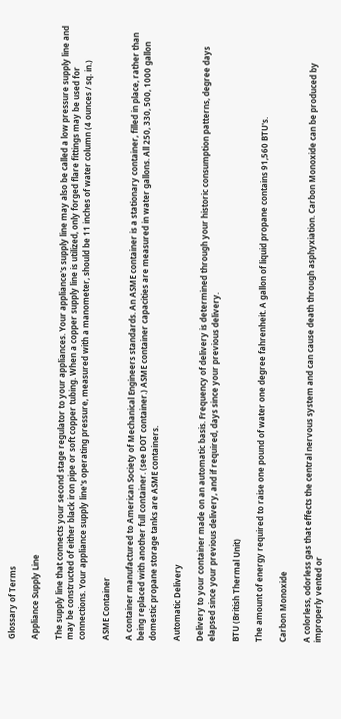Glossary of Terms

Appliance Supply Line

The supply line that connects your second stage regulator to your appliances. Your appliance's supply line may also be called a low pressure supply line and may be constructed of either black iron pipe or soft copper tubing. When a copper supply line is utilized, only forged flare fittings may be used for connections. Your appliance supply line's operating pressure, measured with a manometer, should be 11 inches of water column (4 ounces / sq. in.)

ASME Container

A container manufactured to American Society of Mechanical Engineers standards. An ASME container is a stationary container, filled in place, rather than being replaced with another full container. (see DOT container.) ASME container capacities are measured in water gallons. All 250, 330, 500, 1000 gallon domestic propane storage tanks are ASME containers.

Automatic Delivery

Delivery to your container made on an automatic basis. Frequency of delivery is determined through your historic consumption patterns, degree days elapsed since your previous delivery, and if required, days since your previous delivery.

BTU (British Thermal Unit)

The amount of energy required to raise one pound of water one degree fahrenheit. A gallon of liquid propane contains 91,560 BTU's.

Carbon Monoxide

A colorless, odorless gas that effects the central nervous system and can cause death through asphyxiation. Carbon Monoxide can be produced by improperly vented or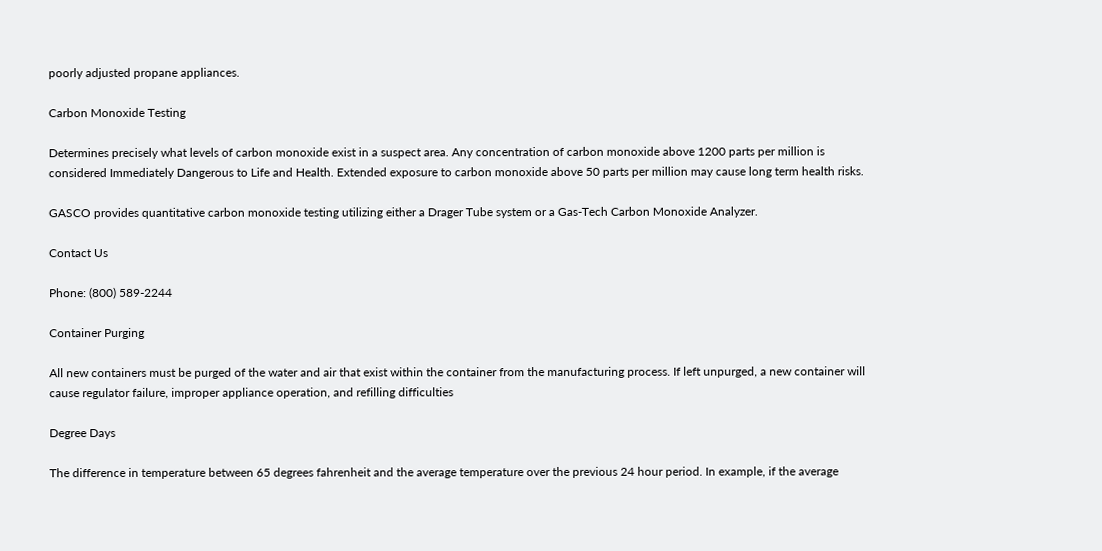poorly adjusted propane appliances.

Carbon Monoxide Testing

Determines precisely what levels of carbon monoxide exist in a suspect area. Any concentration of carbon monoxide above 1200 parts per million is considered Immediately Dangerous to Life and Health. Extended exposure to carbon monoxide above 50 parts per million may cause long term health risks.

GASCO provides quantitative carbon monoxide testing utilizing either a Drager Tube system or a Gas-Tech Carbon Monoxide Analyzer.

Contact Us

Phone: (800) 589-2244

Container Purging

All new containers must be purged of the water and air that exist within the container from the manufacturing process. If left unpurged, a new container will cause regulator failure, improper appliance operation, and refilling difficulties

Degree Days

The difference in temperature between 65 degrees fahrenheit and the average temperature over the previous 24 hour period. In example, if the average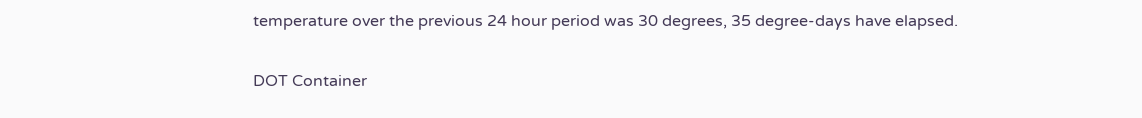temperature over the previous 24 hour period was 30 degrees, 35 degree-days have elapsed.

DOT Container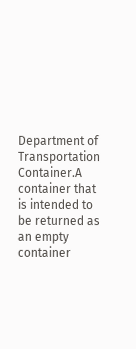Department of Transportation Container.A container that is intended to be returned as an empty container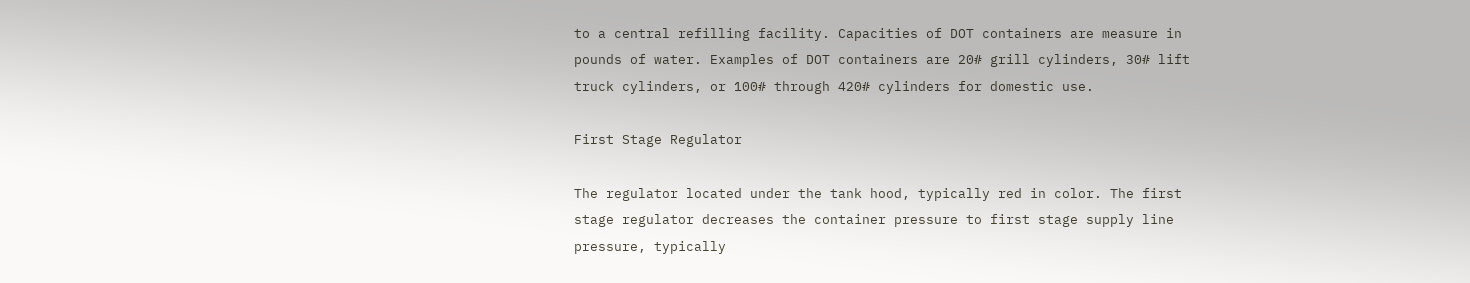to a central refilling facility. Capacities of DOT containers are measure in pounds of water. Examples of DOT containers are 20# grill cylinders, 30# lift truck cylinders, or 100# through 420# cylinders for domestic use.

First Stage Regulator

The regulator located under the tank hood, typically red in color. The first stage regulator decreases the container pressure to first stage supply line pressure, typically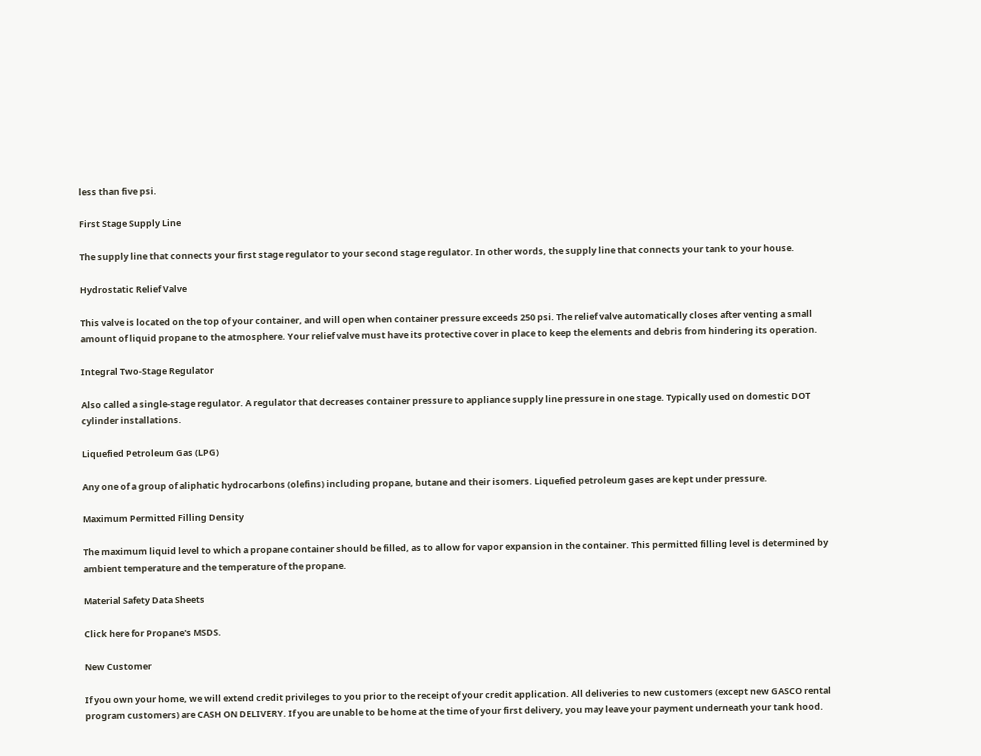less than five psi.

First Stage Supply Line

The supply line that connects your first stage regulator to your second stage regulator. In other words, the supply line that connects your tank to your house.

Hydrostatic Relief Valve

This valve is located on the top of your container, and will open when container pressure exceeds 250 psi. The relief valve automatically closes after venting a small amount of liquid propane to the atmosphere. Your relief valve must have its protective cover in place to keep the elements and debris from hindering its operation.

Integral Two-Stage Regulator

Also called a single-stage regulator. A regulator that decreases container pressure to appliance supply line pressure in one stage. Typically used on domestic DOT cylinder installations.

Liquefied Petroleum Gas (LPG)

Any one of a group of aliphatic hydrocarbons (olefins) including propane, butane and their isomers. Liquefied petroleum gases are kept under pressure.

Maximum Permitted Filling Density

The maximum liquid level to which a propane container should be filled, as to allow for vapor expansion in the container. This permitted filling level is determined by ambient temperature and the temperature of the propane.

Material Safety Data Sheets

Click here for Propane's MSDS.

New Customer

If you own your home, we will extend credit privileges to you prior to the receipt of your credit application. All deliveries to new customers (except new GASCO rental program customers) are CASH ON DELIVERY. If you are unable to be home at the time of your first delivery, you may leave your payment underneath your tank hood.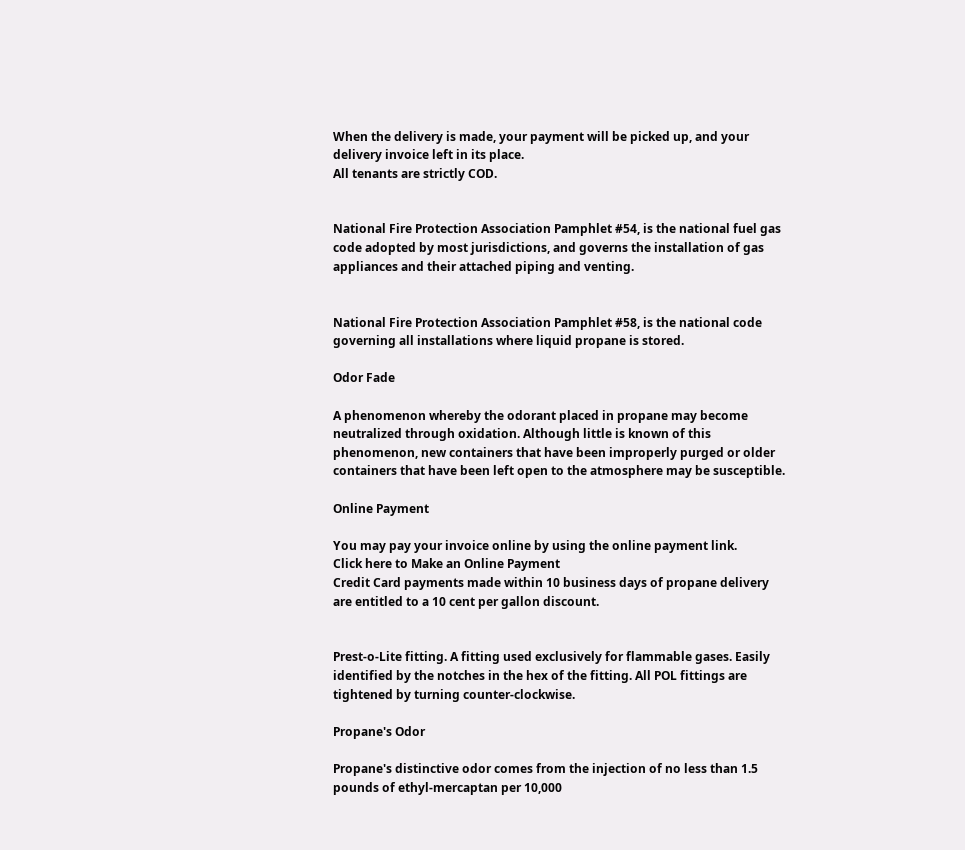When the delivery is made, your payment will be picked up, and your delivery invoice left in its place.
All tenants are strictly COD.


National Fire Protection Association Pamphlet #54, is the national fuel gas code adopted by most jurisdictions, and governs the installation of gas appliances and their attached piping and venting.


National Fire Protection Association Pamphlet #58, is the national code governing all installations where liquid propane is stored.

Odor Fade

A phenomenon whereby the odorant placed in propane may become neutralized through oxidation. Although little is known of this phenomenon, new containers that have been improperly purged or older containers that have been left open to the atmosphere may be susceptible.

Online Payment

You may pay your invoice online by using the online payment link.
Click here to Make an Online Payment
Credit Card payments made within 10 business days of propane delivery are entitled to a 10 cent per gallon discount.


Prest-o-Lite fitting. A fitting used exclusively for flammable gases. Easily identified by the notches in the hex of the fitting. All POL fittings are tightened by turning counter-clockwise.

Propane's Odor

Propane's distinctive odor comes from the injection of no less than 1.5 pounds of ethyl-mercaptan per 10,000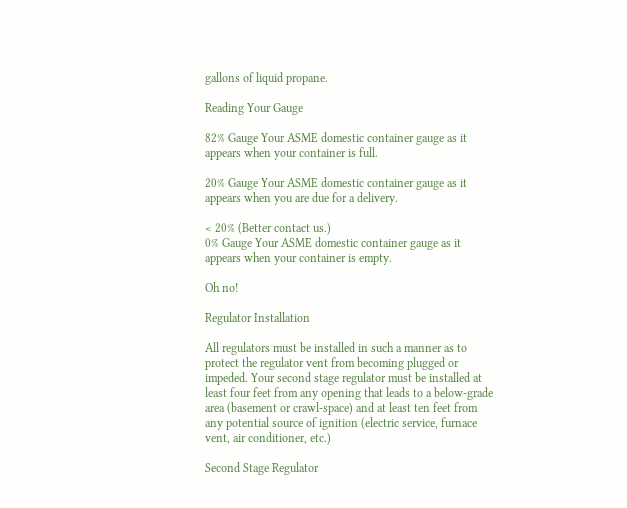gallons of liquid propane.

Reading Your Gauge

82% Gauge Your ASME domestic container gauge as it appears when your container is full.

20% Gauge Your ASME domestic container gauge as it appears when you are due for a delivery.

< 20% (Better contact us.)
0% Gauge Your ASME domestic container gauge as it appears when your container is empty.

Oh no!

Regulator Installation

All regulators must be installed in such a manner as to protect the regulator vent from becoming plugged or impeded. Your second stage regulator must be installed at least four feet from any opening that leads to a below-grade area (basement or crawl-space) and at least ten feet from any potential source of ignition (electric service, furnace vent, air conditioner, etc.)

Second Stage Regulator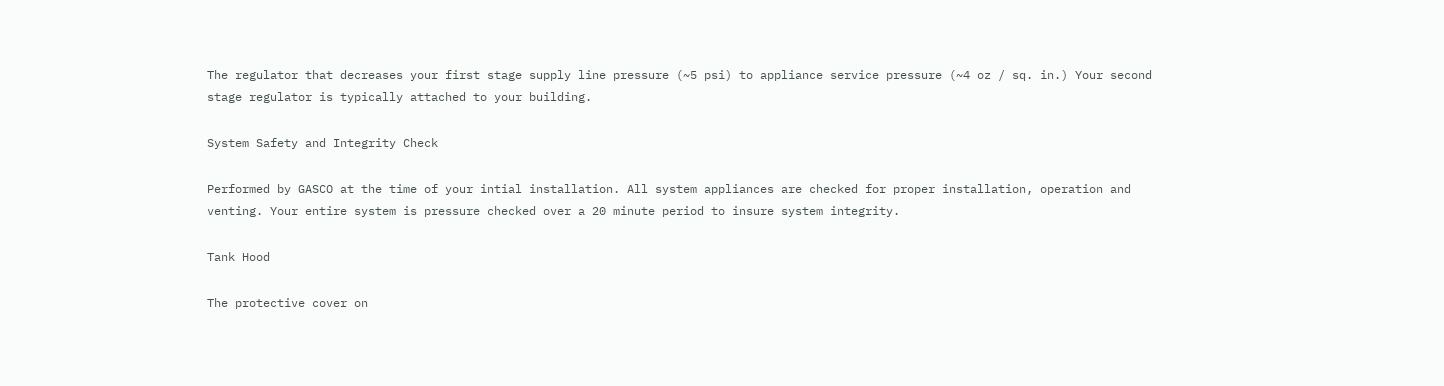The regulator that decreases your first stage supply line pressure (~5 psi) to appliance service pressure (~4 oz / sq. in.) Your second stage regulator is typically attached to your building.

System Safety and Integrity Check

Performed by GASCO at the time of your intial installation. All system appliances are checked for proper installation, operation and venting. Your entire system is pressure checked over a 20 minute period to insure system integrity.

Tank Hood

The protective cover on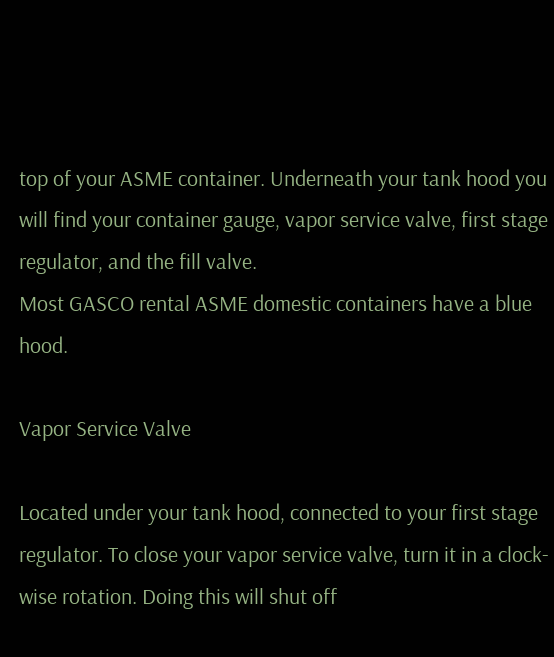top of your ASME container. Underneath your tank hood you will find your container gauge, vapor service valve, first stage regulator, and the fill valve.
Most GASCO rental ASME domestic containers have a blue hood.

Vapor Service Valve

Located under your tank hood, connected to your first stage regulator. To close your vapor service valve, turn it in a clock-wise rotation. Doing this will shut off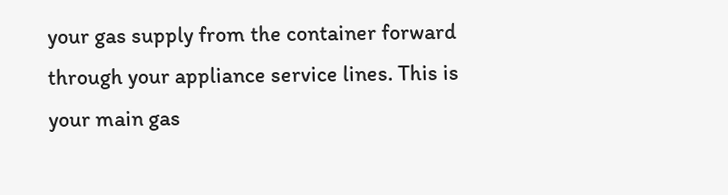your gas supply from the container forward through your appliance service lines. This is your main gas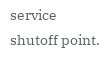service shutoff point.